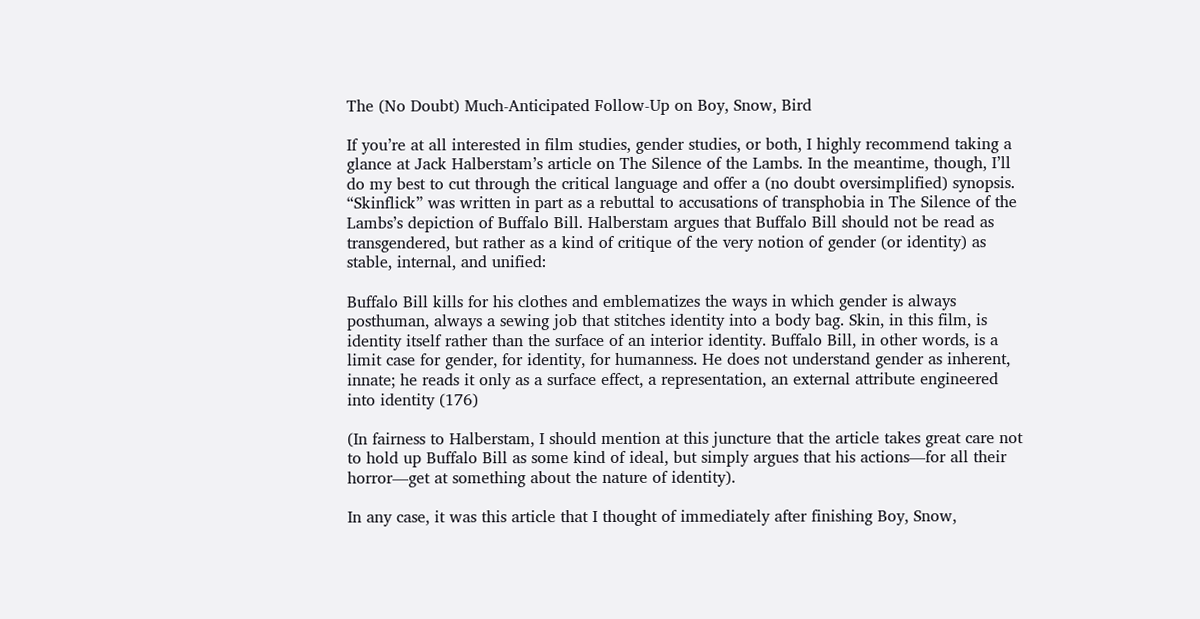The (No Doubt) Much-Anticipated Follow-Up on Boy, Snow, Bird

If you’re at all interested in film studies, gender studies, or both, I highly recommend taking a glance at Jack Halberstam’s article on The Silence of the Lambs. In the meantime, though, I’ll do my best to cut through the critical language and offer a (no doubt oversimplified) synopsis. “Skinflick” was written in part as a rebuttal to accusations of transphobia in The Silence of the Lambs’s depiction of Buffalo Bill. Halberstam argues that Buffalo Bill should not be read as transgendered, but rather as a kind of critique of the very notion of gender (or identity) as stable, internal, and unified:

Buffalo Bill kills for his clothes and emblematizes the ways in which gender is always posthuman, always a sewing job that stitches identity into a body bag. Skin, in this film, is identity itself rather than the surface of an interior identity. Buffalo Bill, in other words, is a limit case for gender, for identity, for humanness. He does not understand gender as inherent, innate; he reads it only as a surface effect, a representation, an external attribute engineered into identity (176)

(In fairness to Halberstam, I should mention at this juncture that the article takes great care not to hold up Buffalo Bill as some kind of ideal, but simply argues that his actions—for all their horror—get at something about the nature of identity).

In any case, it was this article that I thought of immediately after finishing Boy, Snow,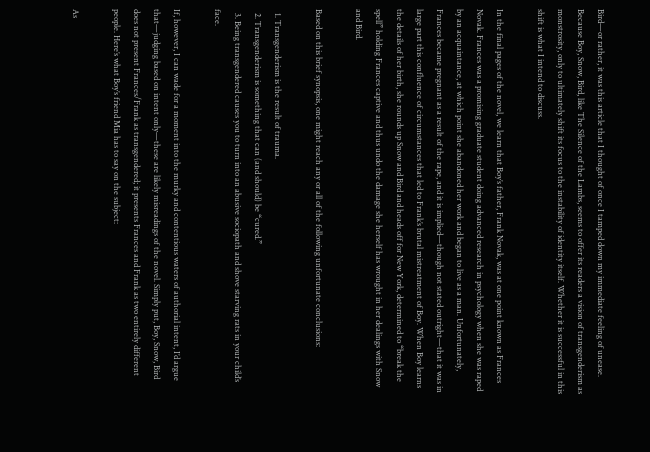Bird—or rather, it was this article that I thought of once I tamped down my immediate feeling of unease. Because Boy, Snow, Bird, like The Silence of the Lambs, seems to offer its readers a vision of transgenderism as monstrosity, only to ultimately shift its focus to the instability of identity itself. Whether it is successful in this shift is what I intend to discuss.

In the final pages of the novel, we learn that Boy’s father, Frank Novak, was at one point known as Frances Novak. Frances was a promising graduate student doing advanced research in psychology when she was raped by an acquaintance, at which point she abandoned her work and began to live as a man. Unfortunately, Frances became pregnant as a result of the rape, and it is implied—though not stated outright—that it was in large part this confluence of circumstances that led to Frank’s brutal mistreatment of Boy. When Boy learns the details of her birth, she rounds up Snow and Bird and heads off for New York, determined to “break the spell” holding Frances captive and thus undo the damage she herself has wrought in her dealings with Snow and Bird.

Based on this brief synopsis, one might reach any or all of the following unfortunate conclusions:

  1. Transgenderism is the result of trauma.
  2. Transgenderism is something that can (and should) be “cured.”
  3. Being transgendered causes you to turn into an abusive sociopath and shove starving rats in your child’s face.

If, however, I can wade for a moment into the murky and contentious waters of authorial intent, I’d argue that—judging based on intent only—these are likely misreadings of the novel. Simply put, Boy, Snow, Bird does not present Frances/Frank as transgendered; it presents Frances and Frank as two entirely different people. Here’s what Boy’s friend Mia has to say on the subject:

As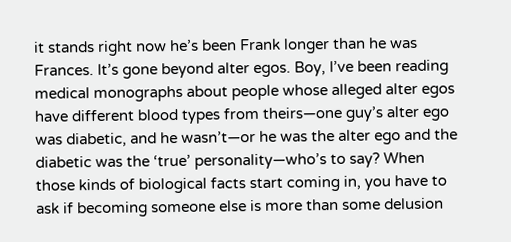it stands right now he’s been Frank longer than he was Frances. It’s gone beyond alter egos. Boy, I’ve been reading medical monographs about people whose alleged alter egos have different blood types from theirs—one guy’s alter ego was diabetic, and he wasn’t—or he was the alter ego and the diabetic was the ‘true’ personality—who’s to say? When those kinds of biological facts start coming in, you have to ask if becoming someone else is more than some delusion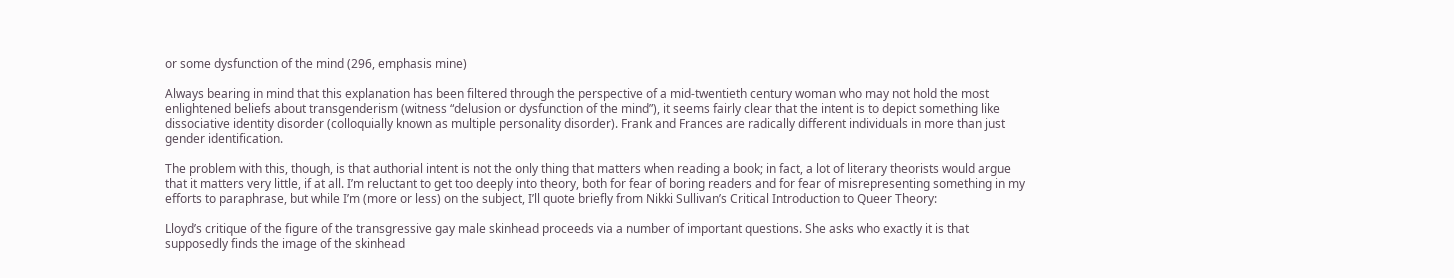or some dysfunction of the mind (296, emphasis mine)

Always bearing in mind that this explanation has been filtered through the perspective of a mid-twentieth century woman who may not hold the most enlightened beliefs about transgenderism (witness “delusion or dysfunction of the mind”), it seems fairly clear that the intent is to depict something like dissociative identity disorder (colloquially known as multiple personality disorder). Frank and Frances are radically different individuals in more than just gender identification.

The problem with this, though, is that authorial intent is not the only thing that matters when reading a book; in fact, a lot of literary theorists would argue that it matters very little, if at all. I’m reluctant to get too deeply into theory, both for fear of boring readers and for fear of misrepresenting something in my efforts to paraphrase, but while I’m (more or less) on the subject, I’ll quote briefly from Nikki Sullivan’s Critical Introduction to Queer Theory:

Lloyd’s critique of the figure of the transgressive gay male skinhead proceeds via a number of important questions. She asks who exactly it is that supposedly finds the image of the skinhead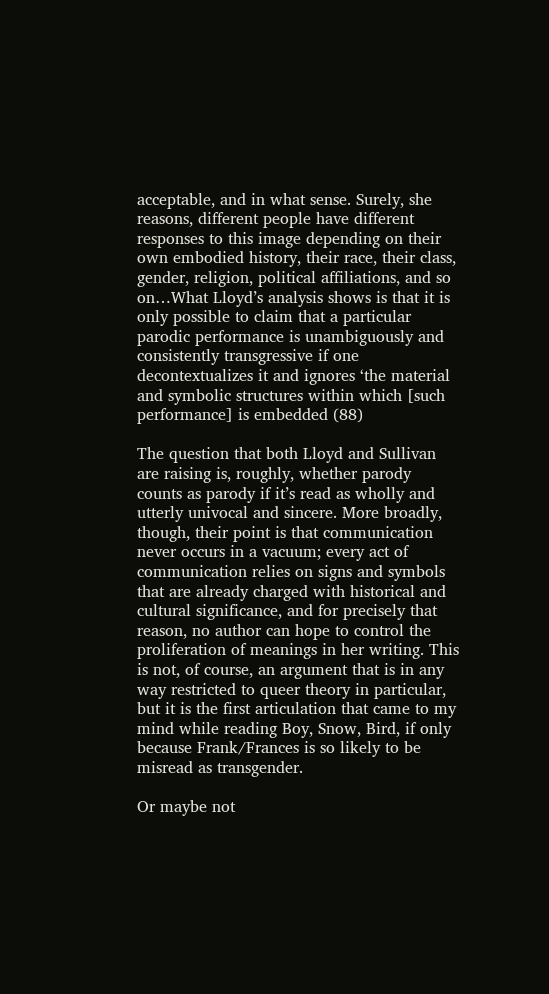acceptable, and in what sense. Surely, she reasons, different people have different responses to this image depending on their own embodied history, their race, their class, gender, religion, political affiliations, and so on…What Lloyd’s analysis shows is that it is only possible to claim that a particular parodic performance is unambiguously and consistently transgressive if one decontextualizes it and ignores ‘the material and symbolic structures within which [such performance] is embedded (88)

The question that both Lloyd and Sullivan are raising is, roughly, whether parody counts as parody if it’s read as wholly and utterly univocal and sincere. More broadly, though, their point is that communication never occurs in a vacuum; every act of communication relies on signs and symbols that are already charged with historical and cultural significance, and for precisely that reason, no author can hope to control the proliferation of meanings in her writing. This is not, of course, an argument that is in any way restricted to queer theory in particular, but it is the first articulation that came to my mind while reading Boy, Snow, Bird, if only because Frank/Frances is so likely to be misread as transgender.

Or maybe not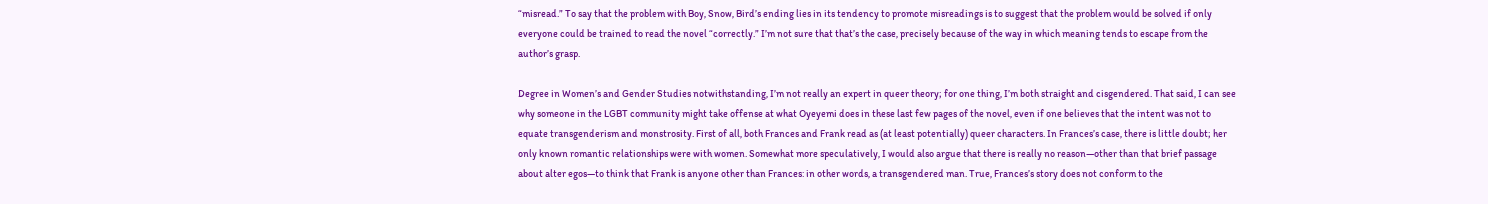“misread.” To say that the problem with Boy, Snow, Bird’s ending lies in its tendency to promote misreadings is to suggest that the problem would be solved if only everyone could be trained to read the novel “correctly.” I’m not sure that that’s the case, precisely because of the way in which meaning tends to escape from the author’s grasp.

Degree in Women’s and Gender Studies notwithstanding, I’m not really an expert in queer theory; for one thing, I’m both straight and cisgendered. That said, I can see why someone in the LGBT community might take offense at what Oyeyemi does in these last few pages of the novel, even if one believes that the intent was not to equate transgenderism and monstrosity. First of all, both Frances and Frank read as (at least potentially) queer characters. In Frances’s case, there is little doubt; her only known romantic relationships were with women. Somewhat more speculatively, I would also argue that there is really no reason—other than that brief passage about alter egos—to think that Frank is anyone other than Frances: in other words, a transgendered man. True, Frances’s story does not conform to the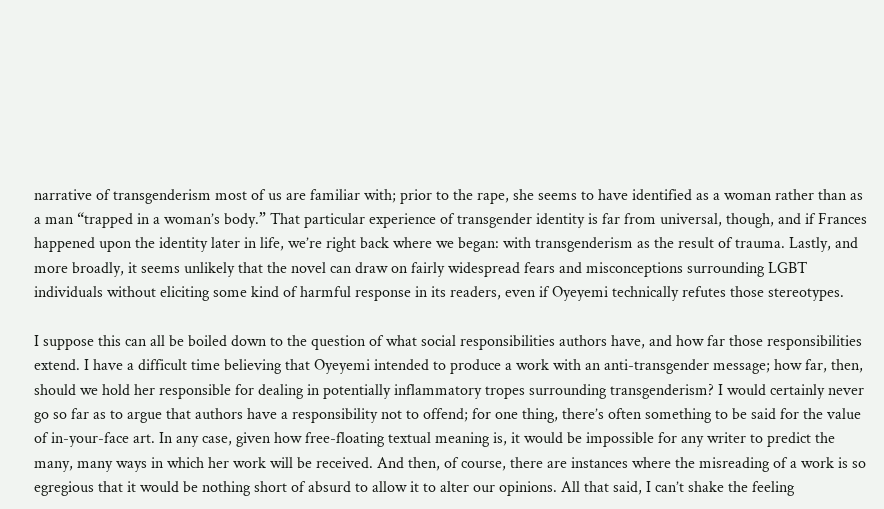narrative of transgenderism most of us are familiar with; prior to the rape, she seems to have identified as a woman rather than as a man “trapped in a woman’s body.” That particular experience of transgender identity is far from universal, though, and if Frances happened upon the identity later in life, we’re right back where we began: with transgenderism as the result of trauma. Lastly, and more broadly, it seems unlikely that the novel can draw on fairly widespread fears and misconceptions surrounding LGBT individuals without eliciting some kind of harmful response in its readers, even if Oyeyemi technically refutes those stereotypes.

I suppose this can all be boiled down to the question of what social responsibilities authors have, and how far those responsibilities extend. I have a difficult time believing that Oyeyemi intended to produce a work with an anti-transgender message; how far, then, should we hold her responsible for dealing in potentially inflammatory tropes surrounding transgenderism? I would certainly never go so far as to argue that authors have a responsibility not to offend; for one thing, there’s often something to be said for the value of in-your-face art. In any case, given how free-floating textual meaning is, it would be impossible for any writer to predict the many, many ways in which her work will be received. And then, of course, there are instances where the misreading of a work is so egregious that it would be nothing short of absurd to allow it to alter our opinions. All that said, I can’t shake the feeling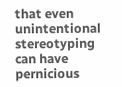that even unintentional stereotyping can have pernicious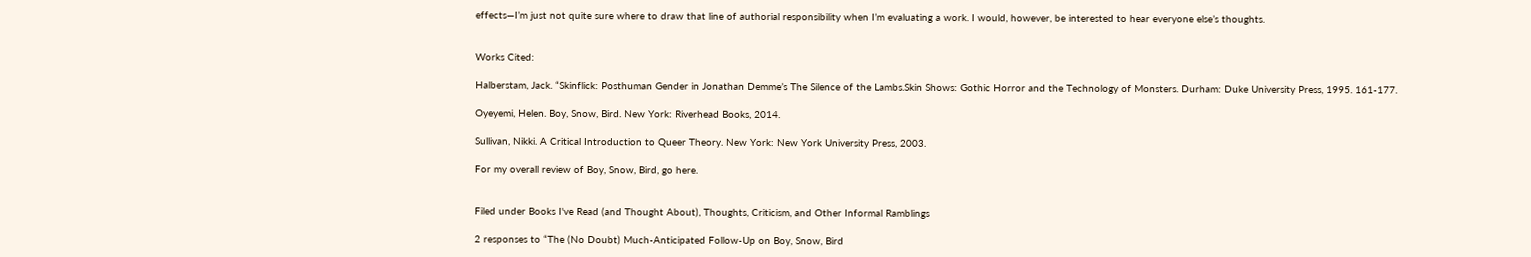effects—I’m just not quite sure where to draw that line of authorial responsibility when I’m evaluating a work. I would, however, be interested to hear everyone else’s thoughts.


Works Cited:

Halberstam, Jack. “Skinflick: Posthuman Gender in Jonathan Demme’s The Silence of the Lambs.Skin Shows: Gothic Horror and the Technology of Monsters. Durham: Duke University Press, 1995. 161-177.

Oyeyemi, Helen. Boy, Snow, Bird. New York: Riverhead Books, 2014.

Sullivan, Nikki. A Critical Introduction to Queer Theory. New York: New York University Press, 2003.

For my overall review of Boy, Snow, Bird, go here.


Filed under Books I've Read (and Thought About), Thoughts, Criticism, and Other Informal Ramblings

2 responses to “The (No Doubt) Much-Anticipated Follow-Up on Boy, Snow, Bird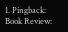1. Pingback: Book Review: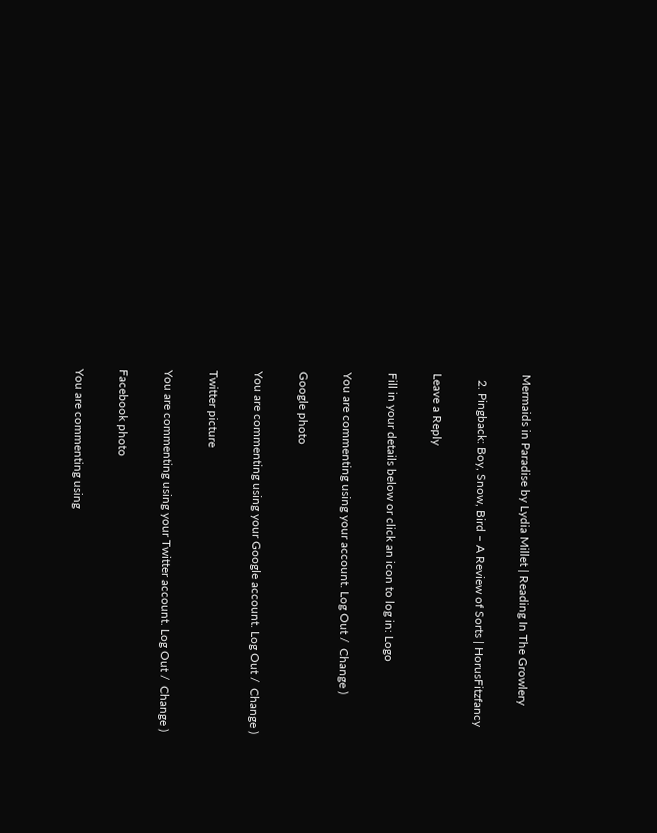Mermaids in Paradise by Lydia Millet | Reading In The Growlery

  2. Pingback: Boy, Snow, Bird – A Review of Sorts | HorusFitzfancy

Leave a Reply

Fill in your details below or click an icon to log in: Logo

You are commenting using your account. Log Out /  Change )

Google photo

You are commenting using your Google account. Log Out /  Change )

Twitter picture

You are commenting using your Twitter account. Log Out /  Change )

Facebook photo

You are commenting using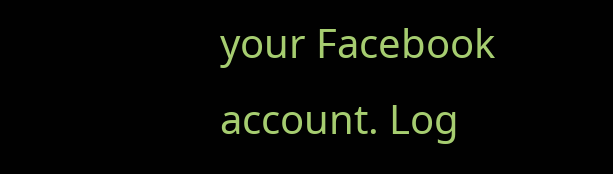your Facebook account. Log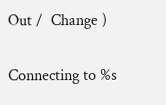Out /  Change )

Connecting to %s